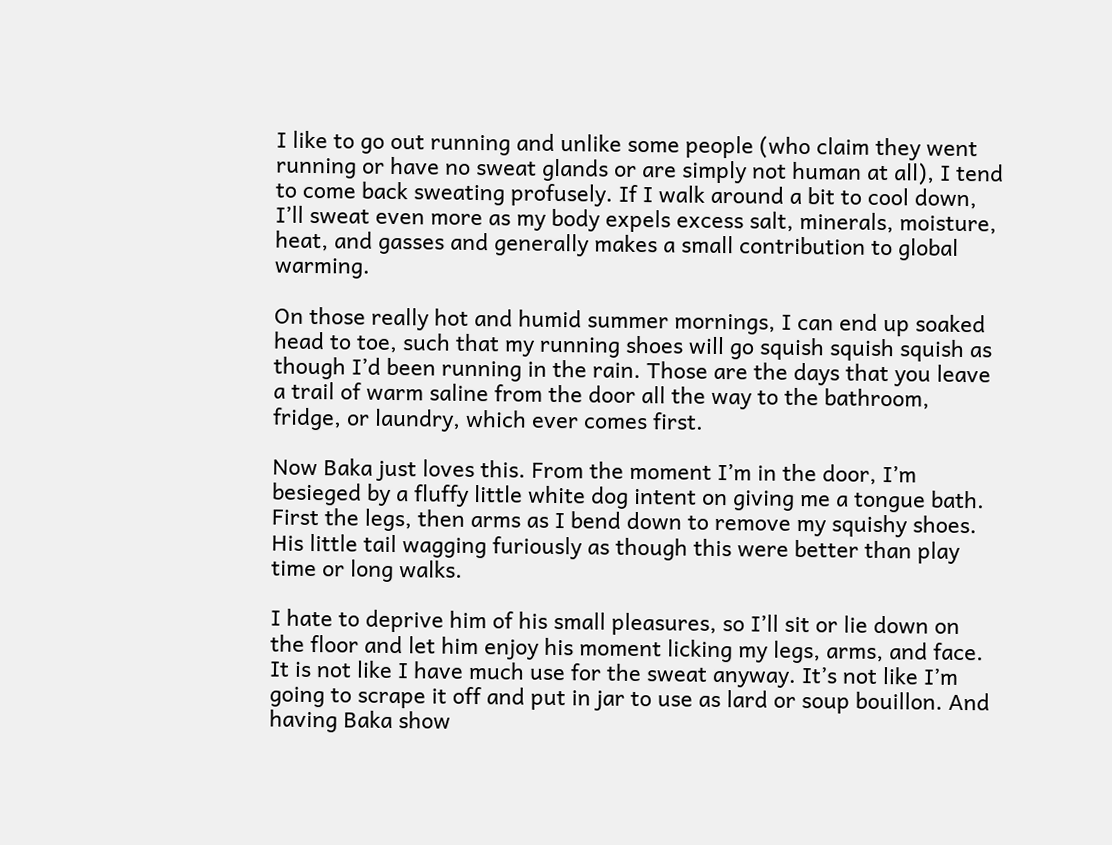I like to go out running and unlike some people (who claim they went running or have no sweat glands or are simply not human at all), I tend to come back sweating profusely. If I walk around a bit to cool down, I’ll sweat even more as my body expels excess salt, minerals, moisture, heat, and gasses and generally makes a small contribution to global warming.

On those really hot and humid summer mornings, I can end up soaked head to toe, such that my running shoes will go squish squish squish as though I’d been running in the rain. Those are the days that you leave a trail of warm saline from the door all the way to the bathroom, fridge, or laundry, which ever comes first.

Now Baka just loves this. From the moment I’m in the door, I’m besieged by a fluffy little white dog intent on giving me a tongue bath. First the legs, then arms as I bend down to remove my squishy shoes. His little tail wagging furiously as though this were better than play time or long walks.

I hate to deprive him of his small pleasures, so I’ll sit or lie down on the floor and let him enjoy his moment licking my legs, arms, and face. It is not like I have much use for the sweat anyway. It’s not like I’m going to scrape it off and put in jar to use as lard or soup bouillon. And having Baka show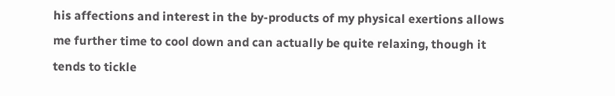his affections and interest in the by-products of my physical exertions allows me further time to cool down and can actually be quite relaxing, though it tends to tickle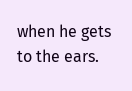when he gets to the ears.